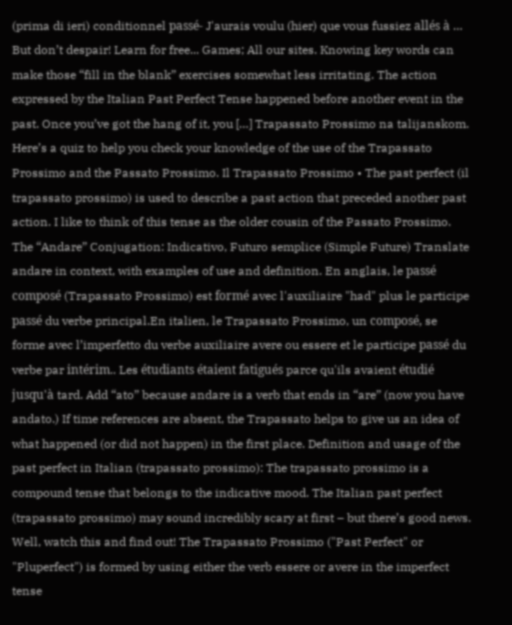(prima di ieri) conditionnel passé- J'aurais voulu (hier) que vous fussiez allés à … But don’t despair! Learn for free... Games; All our sites. Knowing key words can make those “fill in the blank” exercises somewhat less irritating. The action expressed by the Italian Past Perfect Tense happened before another event in the past. Once you’ve got the hang of it, you […] Trapassato Prossimo na talijanskom. Here’s a quiz to help you check your knowledge of the use of the Trapassato Prossimo and the Passato Prossimo. Il Trapassato Prossimo • The past perfect (il trapassato prossimo) is used to describe a past action that preceded another past action. I like to think of this tense as the older cousin of the Passato Prossimo. The “Andare” Conjugation: Indicativo, Futuro semplice (Simple Future) Translate andare in context, with examples of use and definition. En anglais, le passé composé (Trapassato Prossimo) est formé avec l'auxiliaire "had" plus le participe passé du verbe principal.En italien, le Trapassato Prossimo, un composé, se forme avec l’imperfetto du verbe auxiliaire avere ou essere et le participe passé du verbe par intérim.. Les étudiants étaient fatigués parce qu'ils avaient étudié jusqu'à tard. Add “ato” because andare is a verb that ends in “are” (now you have andato.) If time references are absent, the Trapassato helps to give us an idea of what happened (or did not happen) in the first place. Definition and usage of the past perfect in Italian (trapassato prossimo): The trapassato prossimo is a compound tense that belongs to the indicative mood. The Italian past perfect (trapassato prossimo) may sound incredibly scary at first – but there’s good news. Well, watch this and find out! The Trapassato Prossimo ("Past Perfect" or "Pluperfect") is formed by using either the verb essere or avere in the imperfect tense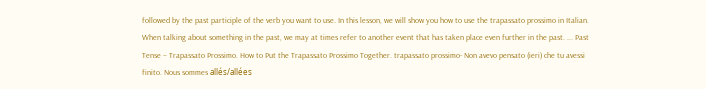followed by the past participle of the verb you want to use. In this lesson, we will show you how to use the trapassato prossimo in Italian. When talking about something in the past, we may at times refer to another event that has taken place even further in the past. ... Past Tense – Trapassato Prossimo. How to Put the Trapassato Prossimo Together. trapassato prossimo- Non avevo pensato (ieri) che tu avessi finito. Nous sommes allés/allées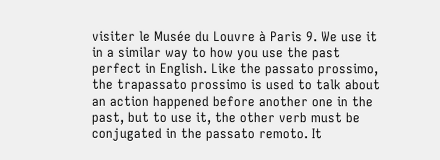visiter le Musée du Louvre à Paris 9. We use it in a similar way to how you use the past perfect in English. Like the passato prossimo, the trapassato prossimo is used to talk about an action happened before another one in the past, but to use it, the other verb must be conjugated in the passato remoto. It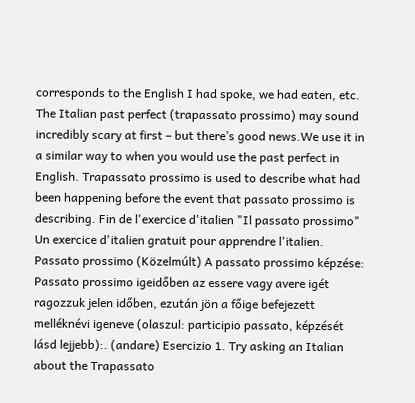corresponds to the English I had spoke, we had eaten, etc. The Italian past perfect (trapassato prossimo) may sound incredibly scary at first – but there’s good news.We use it in a similar way to when you would use the past perfect in English. Trapassato prossimo is used to describe what had been happening before the event that passato prossimo is describing. Fin de l'exercice d'italien "Il passato prossimo" Un exercice d'italien gratuit pour apprendre l'italien. Passato prossimo (Közelmúlt) A passato prossimo képzése: Passato prossimo igeidőben az essere vagy avere igét ragozzuk jelen időben, ezután jön a főige befejezett melléknévi igeneve (olaszul: participio passato, képzését lásd lejjebb):. (andare) Esercizio 1. Try asking an Italian about the Trapassato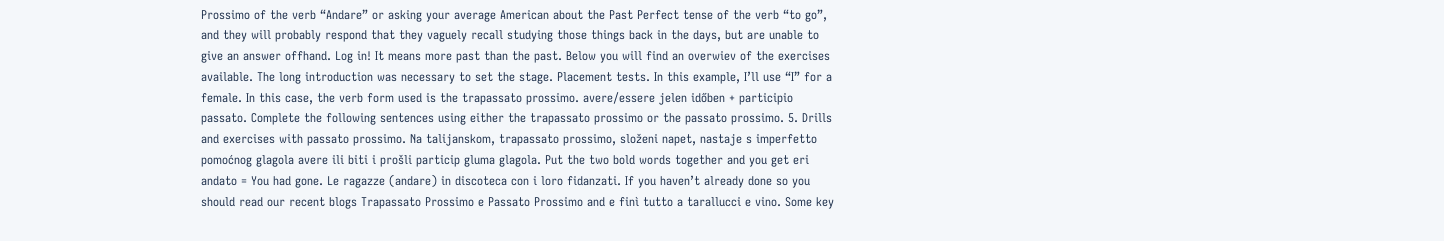Prossimo of the verb “Andare” or asking your average American about the Past Perfect tense of the verb “to go”, and they will probably respond that they vaguely recall studying those things back in the days, but are unable to give an answer offhand. Log in! It means more past than the past. Below you will find an overwiev of the exercises available. The long introduction was necessary to set the stage. Placement tests. In this example, I’ll use “I” for a female. In this case, the verb form used is the trapassato prossimo. avere/essere jelen időben + participio passato. Complete the following sentences using either the trapassato prossimo or the passato prossimo. 5. Drills and exercises with passato prossimo. Na talijanskom, trapassato prossimo, složeni napet, nastaje s imperfetto pomoćnog glagola avere ili biti i prošli particip gluma glagola. Put the two bold words together and you get eri andato = You had gone. Le ragazze (andare) in discoteca con i loro fidanzati. If you haven’t already done so you should read our recent blogs Trapassato Prossimo e Passato Prossimo and e finì tutto a tarallucci e vino. Some key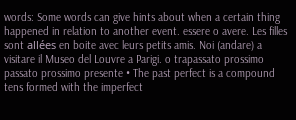words: Some words can give hints about when a certain thing happened in relation to another event. essere o avere. Les filles sont allées en boite avec leurs petits amis. Noi (andare) a visitare il Museo del Louvre a Parigi. o trapassato prossimo passato prossimo presente • The past perfect is a compound tens formed with the imperfect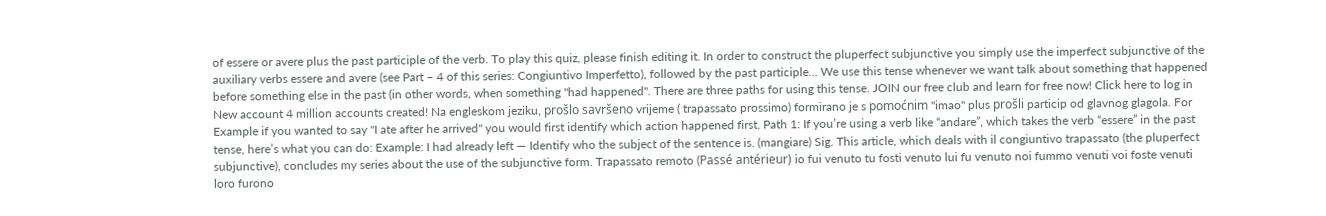of essere or avere plus the past participle of the verb. To play this quiz, please finish editing it. In order to construct the pluperfect subjunctive you simply use the imperfect subjunctive of the auxiliary verbs essere and avere (see Part – 4 of this series: Congiuntivo Imperfetto), followed by the past participle… We use this tense whenever we want talk about something that happened before something else in the past (in other words, when something "had happened". There are three paths for using this tense. JOIN our free club and learn for free now! Click here to log in New account 4 million accounts created! Na engleskom jeziku, prošlo savršeno vrijeme ( trapassato prossimo) formirano je s pomoćnim "imao" plus prošli particip od glavnog glagola. For Example if you wanted to say "I ate after he arrived" you would first identify which action happened first. Path 1: If you’re using a verb like “andare”, which takes the verb “essere” in the past tense, here’s what you can do: Example: I had already left — Identify who the subject of the sentence is. (mangiare) Sig. This article, which deals with il congiuntivo trapassato (the pluperfect subjunctive), concludes my series about the use of the subjunctive form. Trapassato remoto (Passé antérieur) io fui venuto tu fosti venuto lui fu venuto noi fummo venuti voi foste venuti loro furono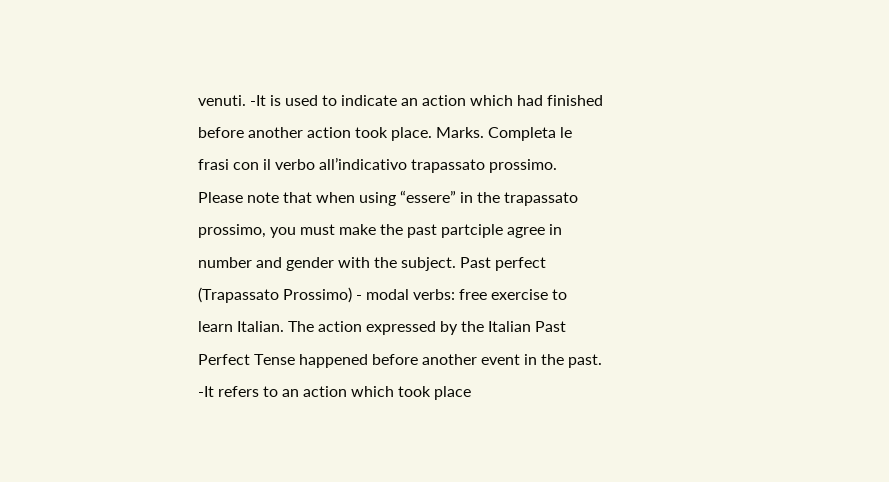venuti. -It is used to indicate an action which had finished before another action took place. Marks. Completa le frasi con il verbo all’indicativo trapassato prossimo. Please note that when using “essere” in the trapassato prossimo, you must make the past partciple agree in number and gender with the subject. Past perfect (Trapassato Prossimo) - modal verbs: free exercise to learn Italian. The action expressed by the Italian Past Perfect Tense happened before another event in the past. -It refers to an action which took place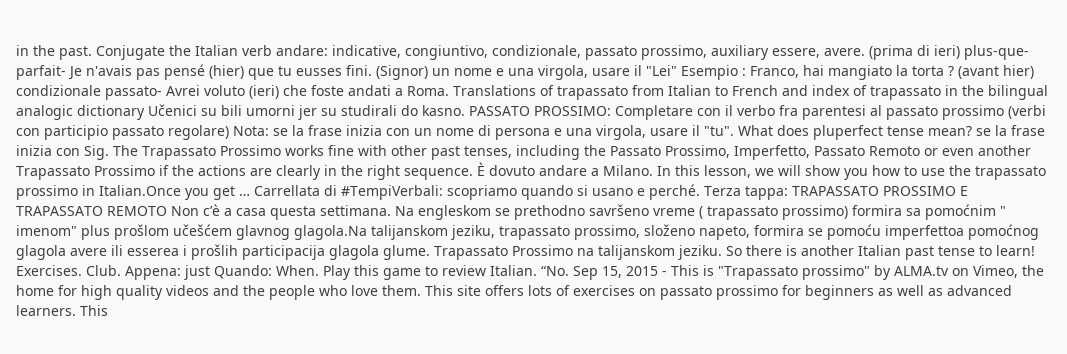in the past. Conjugate the Italian verb andare: indicative, congiuntivo, condizionale, passato prossimo, auxiliary essere, avere. (prima di ieri) plus-que-parfait- Je n'avais pas pensé (hier) que tu eusses fini. (Signor) un nome e una virgola, usare il "Lei" Esempio : Franco, hai mangiato la torta ? (avant hier) condizionale passato- Avrei voluto (ieri) che foste andati a Roma. Translations of trapassato from Italian to French and index of trapassato in the bilingual analogic dictionary Učenici su bili umorni jer su studirali do kasno. PASSATO PROSSIMO: Completare con il verbo fra parentesi al passato prossimo (verbi con participio passato regolare) Nota: se la frase inizia con un nome di persona e una virgola, usare il "tu". What does pluperfect tense mean? se la frase inizia con Sig. The Trapassato Prossimo works fine with other past tenses, including the Passato Prossimo, Imperfetto, Passato Remoto or even another Trapassato Prossimo if the actions are clearly in the right sequence. È dovuto andare a Milano. In this lesson, we will show you how to use the trapassato prossimo in Italian.Once you get … Carrellata di #TempiVerbali: scopriamo quando si usano e perché. Terza tappa: TRAPASSATO PROSSIMO E TRAPASSATO REMOTO Non c’è a casa questa settimana. Na engleskom se prethodno savršeno vreme ( trapassato prossimo) formira sa pomoćnim " imenom" plus prošlom učešćem glavnog glagola.Na talijanskom jeziku, trapassato prossimo, složeno napeto, formira se pomoću imperfettoa pomoćnog glagola avere ili esserea i prošlih participacija glagola glume. Trapassato Prossimo na talijanskom jeziku. So there is another Italian past tense to learn! Exercises. Club. Appena: just Quando: When. Play this game to review Italian. “No. Sep 15, 2015 - This is "Trapassato prossimo" by ALMA.tv on Vimeo, the home for high quality videos and the people who love them. This site offers lots of exercises on passato prossimo for beginners as well as advanced learners. This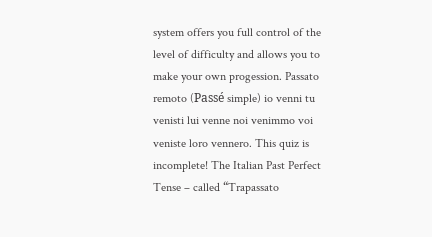system offers you full control of the level of difficulty and allows you to make your own progession. Passato remoto (Passé simple) io venni tu venisti lui venne noi venimmo voi veniste loro vennero. This quiz is incomplete! The Italian Past Perfect Tense – called “Trapassato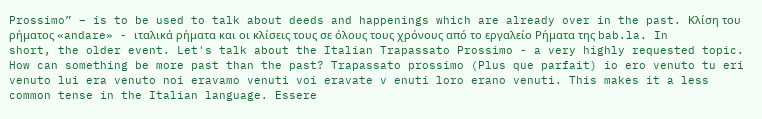Prossimo” – is to be used to talk about deeds and happenings which are already over in the past. Κλίση του ρήματος «andare» - ιταλικά ρήματα και οι κλίσεις τους σε όλους τους χρόνους από το εργαλείο Ρήματα της bab.la. In short, the older event. Let's talk about the Italian Trapassato Prossimo - a very highly requested topic. How can something be more past than the past? Trapassato prossimo (Plus que parfait) io ero venuto tu eri venuto lui era venuto noi eravamo venuti voi eravate v enuti loro erano venuti. This makes it a less common tense in the Italian language. Essere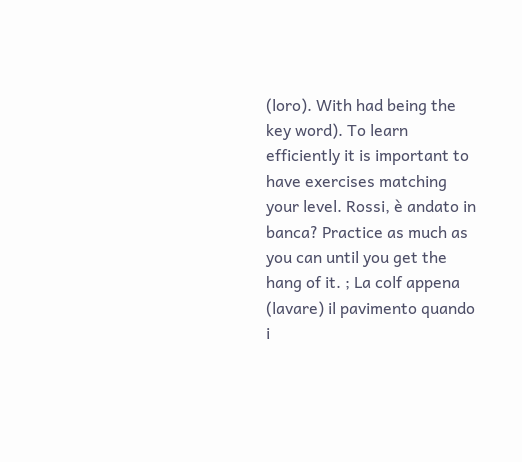(loro). With had being the key word). To learn efficiently it is important to have exercises matching your level. Rossi, è andato in banca? Practice as much as you can until you get the hang of it. ; La colf appena (lavare) il pavimento quando i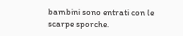bambini sono entrati con le scarpe sporche.